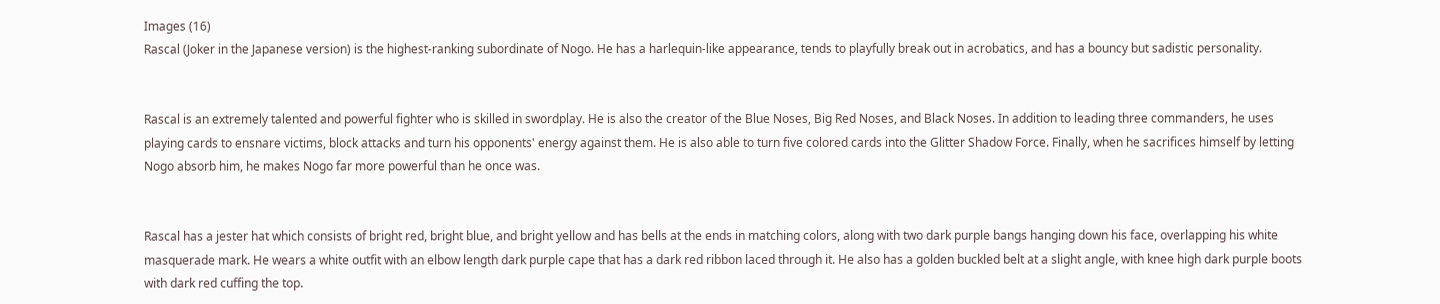Images (16)
Rascal (Joker in the Japanese version) is the highest-ranking subordinate of Nogo. He has a harlequin-like appearance, tends to playfully break out in acrobatics, and has a bouncy but sadistic personality.


Rascal is an extremely talented and powerful fighter who is skilled in swordplay. He is also the creator of the Blue Noses, Big Red Noses, and Black Noses. In addition to leading three commanders, he uses playing cards to ensnare victims, block attacks and turn his opponents' energy against them. He is also able to turn five colored cards into the Glitter Shadow Force. Finally, when he sacrifices himself by letting Nogo absorb him, he makes Nogo far more powerful than he once was.


Rascal has a jester hat which consists of bright red, bright blue, and bright yellow and has bells at the ends in matching colors, along with two dark purple bangs hanging down his face, overlapping his white masquerade mark. He wears a white outfit with an elbow length dark purple cape that has a dark red ribbon laced through it. He also has a golden buckled belt at a slight angle, with knee high dark purple boots with dark red cuffing the top.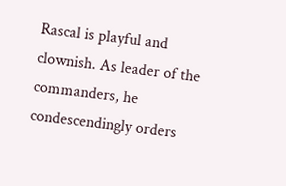Rascal is playful and clownish. As leader of the commanders, he condescendingly orders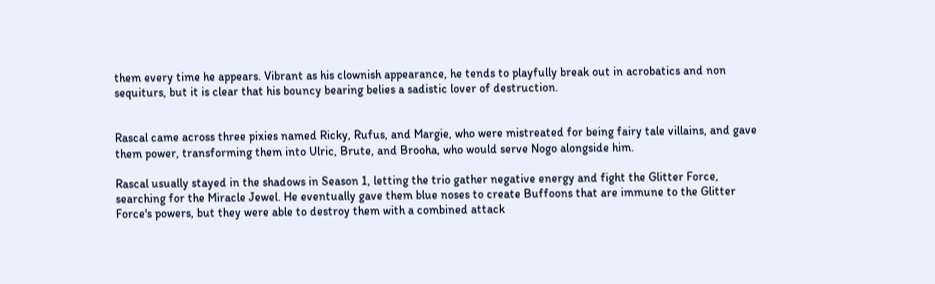them every time he appears. Vibrant as his clownish appearance, he tends to playfully break out in acrobatics and non sequiturs, but it is clear that his bouncy bearing belies a sadistic lover of destruction.


Rascal came across three pixies named Ricky, Rufus, and Margie, who were mistreated for being fairy tale villains, and gave them power, transforming them into Ulric, Brute, and Brooha, who would serve Nogo alongside him.

Rascal usually stayed in the shadows in Season 1, letting the trio gather negative energy and fight the Glitter Force, searching for the Miracle Jewel. He eventually gave them blue noses to create Buffoons that are immune to the Glitter Force's powers, but they were able to destroy them with a combined attack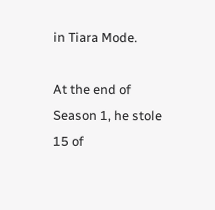in Tiara Mode.

At the end of Season 1, he stole 15 of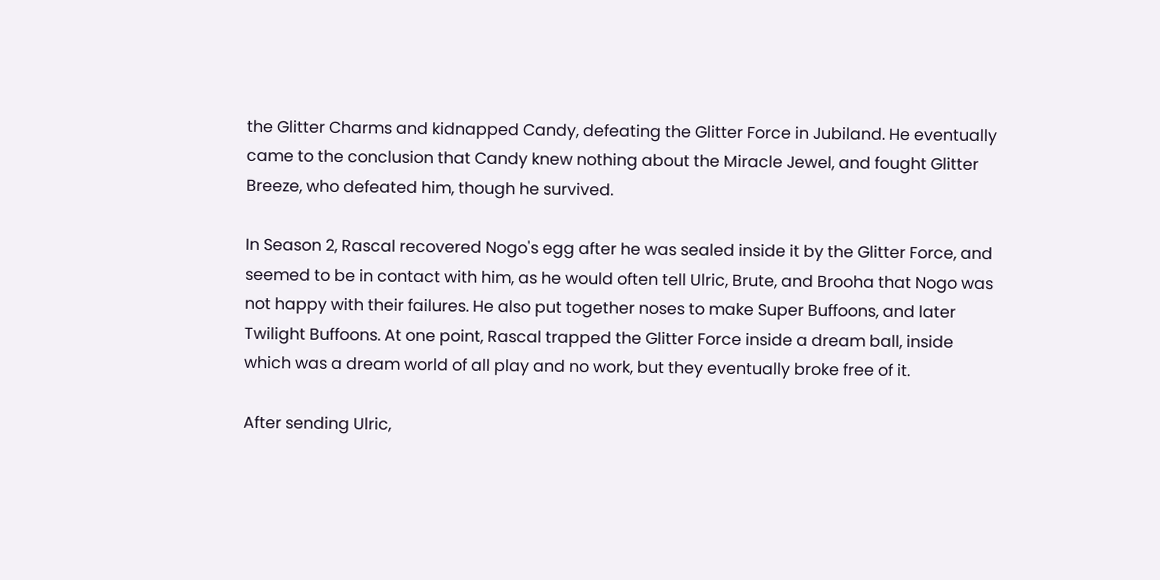the Glitter Charms and kidnapped Candy, defeating the Glitter Force in Jubiland. He eventually came to the conclusion that Candy knew nothing about the Miracle Jewel, and fought Glitter Breeze, who defeated him, though he survived.

In Season 2, Rascal recovered Nogo's egg after he was sealed inside it by the Glitter Force, and seemed to be in contact with him, as he would often tell Ulric, Brute, and Brooha that Nogo was not happy with their failures. He also put together noses to make Super Buffoons, and later Twilight Buffoons. At one point, Rascal trapped the Glitter Force inside a dream ball, inside which was a dream world of all play and no work, but they eventually broke free of it.

After sending Ulric,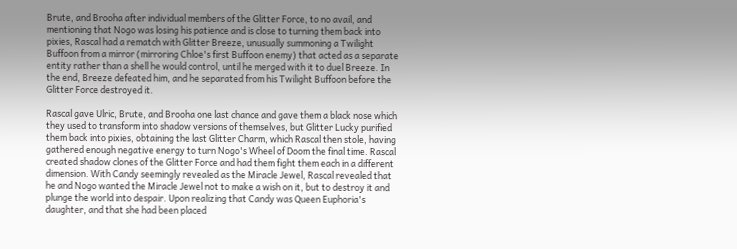Brute, and Brooha after individual members of the Glitter Force, to no avail, and mentioning that Nogo was losing his patience and is close to turning them back into pixies, Rascal had a rematch with Glitter Breeze, unusually summoning a Twilight Buffoon from a mirror (mirroring Chloe's first Buffoon enemy) that acted as a separate entity rather than a shell he would control, until he merged with it to duel Breeze. In the end, Breeze defeated him, and he separated from his Twilight Buffoon before the Glitter Force destroyed it.

Rascal gave Ulric, Brute, and Brooha one last chance and gave them a black nose which they used to transform into shadow versions of themselves, but Glitter Lucky purified them back into pixies, obtaining the last Glitter Charm, which Rascal then stole, having gathered enough negative energy to turn Nogo's Wheel of Doom the final time. Rascal created shadow clones of the Glitter Force and had them fight them each in a different dimension. With Candy seemingly revealed as the Miracle Jewel, Rascal revealed that he and Nogo wanted the Miracle Jewel not to make a wish on it, but to destroy it and plunge the world into despair. Upon realizing that Candy was Queen Euphoria's daughter, and that she had been placed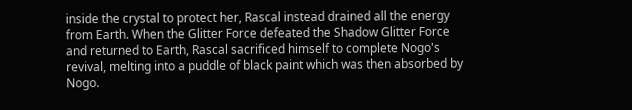inside the crystal to protect her, Rascal instead drained all the energy from Earth. When the Glitter Force defeated the Shadow Glitter Force and returned to Earth, Rascal sacrificed himself to complete Nogo's revival, melting into a puddle of black paint which was then absorbed by Nogo.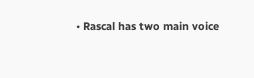• Rascal has two main voice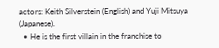actors: Keith Silverstein (English) and Yuji Mitsuya (Japanese).
  • He is the first villain in the franchise to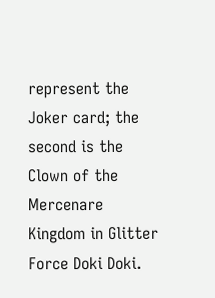represent the Joker card; the second is the Clown of the Mercenare Kingdom in Glitter Force Doki Doki.